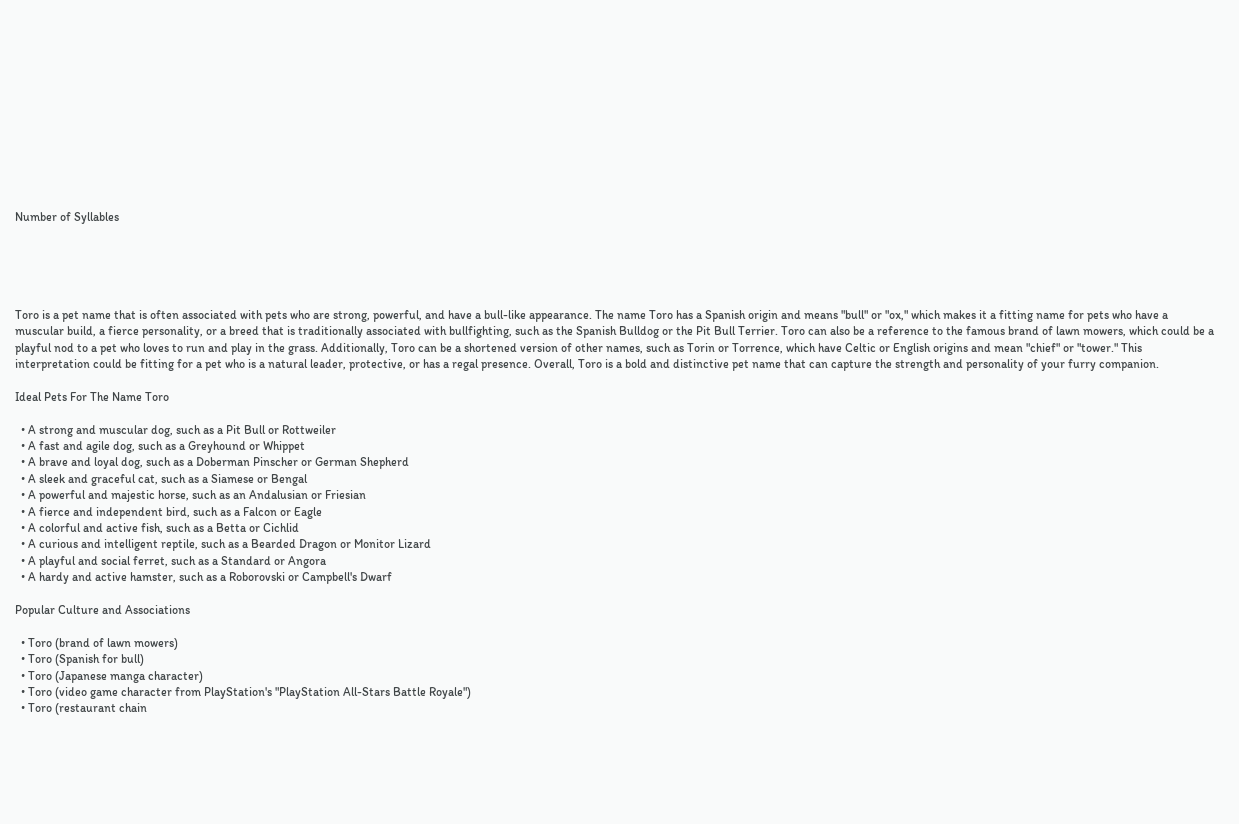Number of Syllables





Toro is a pet name that is often associated with pets who are strong, powerful, and have a bull-like appearance. The name Toro has a Spanish origin and means "bull" or "ox," which makes it a fitting name for pets who have a muscular build, a fierce personality, or a breed that is traditionally associated with bullfighting, such as the Spanish Bulldog or the Pit Bull Terrier. Toro can also be a reference to the famous brand of lawn mowers, which could be a playful nod to a pet who loves to run and play in the grass. Additionally, Toro can be a shortened version of other names, such as Torin or Torrence, which have Celtic or English origins and mean "chief" or "tower." This interpretation could be fitting for a pet who is a natural leader, protective, or has a regal presence. Overall, Toro is a bold and distinctive pet name that can capture the strength and personality of your furry companion.

Ideal Pets For The Name Toro

  • A strong and muscular dog, such as a Pit Bull or Rottweiler
  • A fast and agile dog, such as a Greyhound or Whippet
  • A brave and loyal dog, such as a Doberman Pinscher or German Shepherd
  • A sleek and graceful cat, such as a Siamese or Bengal
  • A powerful and majestic horse, such as an Andalusian or Friesian
  • A fierce and independent bird, such as a Falcon or Eagle
  • A colorful and active fish, such as a Betta or Cichlid
  • A curious and intelligent reptile, such as a Bearded Dragon or Monitor Lizard
  • A playful and social ferret, such as a Standard or Angora
  • A hardy and active hamster, such as a Roborovski or Campbell's Dwarf

Popular Culture and Associations

  • Toro (brand of lawn mowers)
  • Toro (Spanish for bull)
  • Toro (Japanese manga character)
  • Toro (video game character from PlayStation's "PlayStation All-Stars Battle Royale")
  • Toro (restaurant chain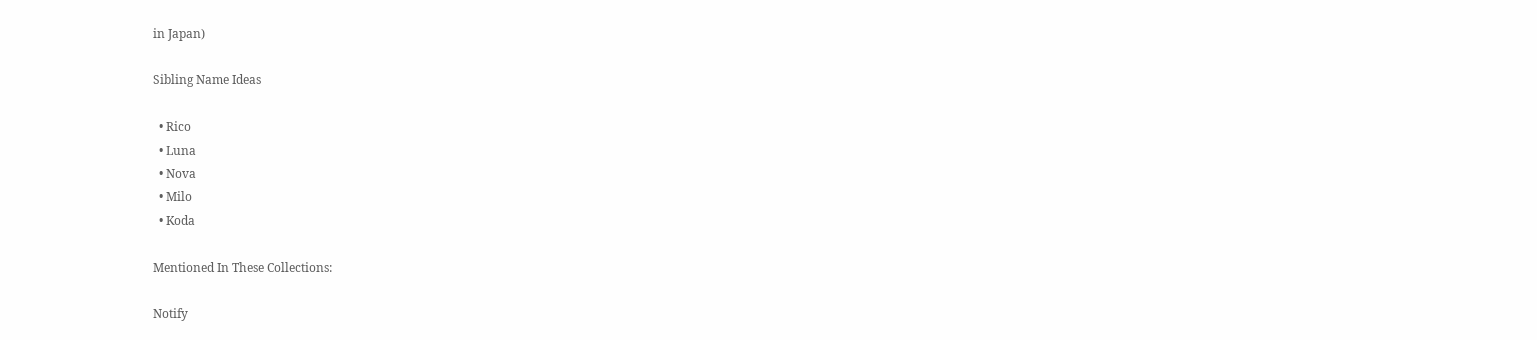in Japan)

Sibling Name Ideas

  • Rico
  • Luna
  • Nova
  • Milo
  • Koda

Mentioned In These Collections:

Notify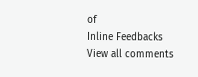of
Inline Feedbacks
View all comments